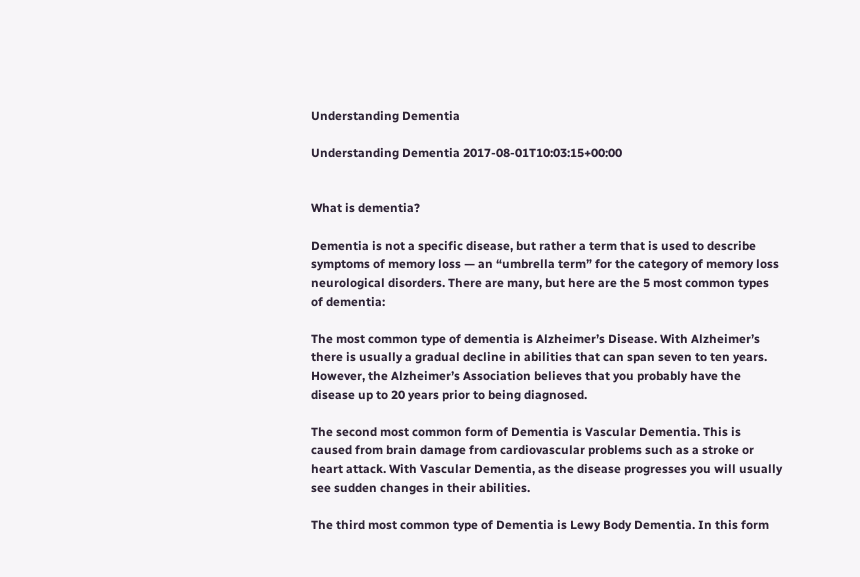Understanding Dementia

Understanding Dementia 2017-08-01T10:03:15+00:00


What is dementia?

Dementia is not a specific disease, but rather a term that is used to describe symptoms of memory loss — an “umbrella term” for the category of memory loss neurological disorders. There are many, but here are the 5 most common types of dementia:

The most common type of dementia is Alzheimer’s Disease. With Alzheimer’s there is usually a gradual decline in abilities that can span seven to ten years. However, the Alzheimer’s Association believes that you probably have the disease up to 20 years prior to being diagnosed.

The second most common form of Dementia is Vascular Dementia. This is caused from brain damage from cardiovascular problems such as a stroke or heart attack. With Vascular Dementia, as the disease progresses you will usually see sudden changes in their abilities.

The third most common type of Dementia is Lewy Body Dementia. In this form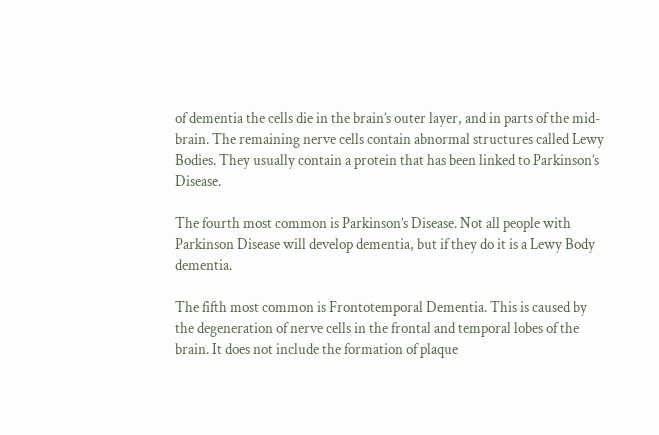of dementia the cells die in the brain’s outer layer, and in parts of the mid-brain. The remaining nerve cells contain abnormal structures called Lewy Bodies. They usually contain a protein that has been linked to Parkinson’s Disease.

The fourth most common is Parkinson’s Disease. Not all people with Parkinson Disease will develop dementia, but if they do it is a Lewy Body dementia.

The fifth most common is Frontotemporal Dementia. This is caused by the degeneration of nerve cells in the frontal and temporal lobes of the brain. It does not include the formation of plaque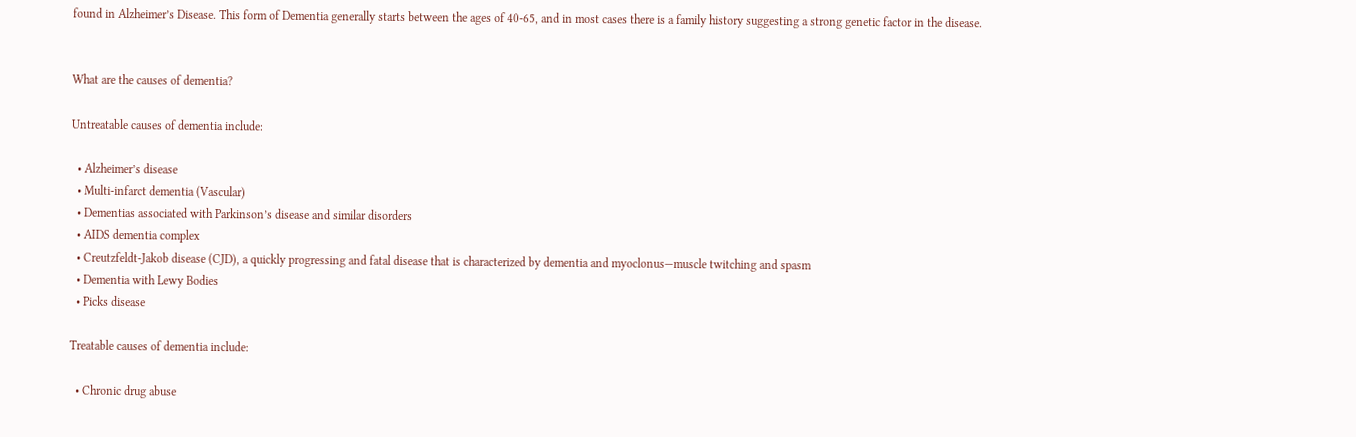found in Alzheimer’s Disease. This form of Dementia generally starts between the ages of 40-65, and in most cases there is a family history suggesting a strong genetic factor in the disease.


What are the causes of dementia?

Untreatable causes of dementia include:

  • Alzheimer’s disease
  • Multi-infarct dementia (Vascular)
  • Dementias associated with Parkinson’s disease and similar disorders
  • AIDS dementia complex
  • Creutzfeldt-Jakob disease (CJD), a quickly progressing and fatal disease that is characterized by dementia and myoclonus—muscle twitching and spasm
  • Dementia with Lewy Bodies
  • Picks disease

Treatable causes of dementia include:

  • Chronic drug abuse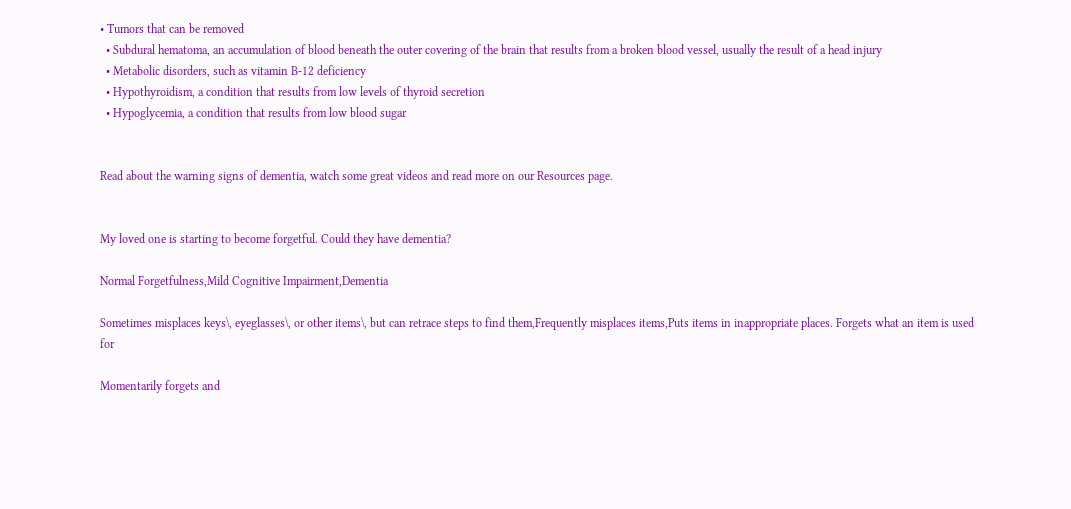• Tumors that can be removed
  • Subdural hematoma, an accumulation of blood beneath the outer covering of the brain that results from a broken blood vessel, usually the result of a head injury
  • Metabolic disorders, such as vitamin B-12 deficiency
  • Hypothyroidism, a condition that results from low levels of thyroid secretion
  • Hypoglycemia, a condition that results from low blood sugar


Read about the warning signs of dementia, watch some great videos and read more on our Resources page.


My loved one is starting to become forgetful. Could they have dementia?

Normal Forgetfulness,Mild Cognitive Impairment,Dementia

Sometimes misplaces keys\, eyeglasses\, or other items\, but can retrace steps to find them,Frequently misplaces items,Puts items in inappropriate places. Forgets what an item is used for

Momentarily forgets and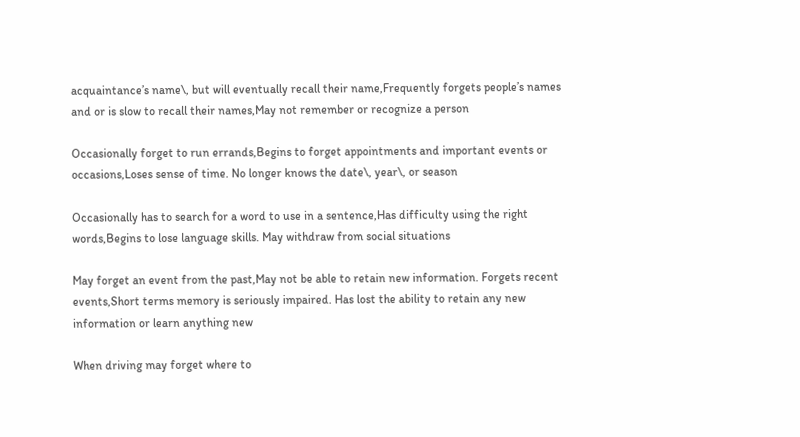acquaintance’s name\, but will eventually recall their name,Frequently forgets people’s names and or is slow to recall their names,May not remember or recognize a person

Occasionally forget to run errands,Begins to forget appointments and important events or occasions,Loses sense of time. No longer knows the date\, year\, or season

Occasionally has to search for a word to use in a sentence,Has difficulty using the right words,Begins to lose language skills. May withdraw from social situations

May forget an event from the past,May not be able to retain new information. Forgets recent events,Short terms memory is seriously impaired. Has lost the ability to retain any new information or learn anything new

When driving may forget where to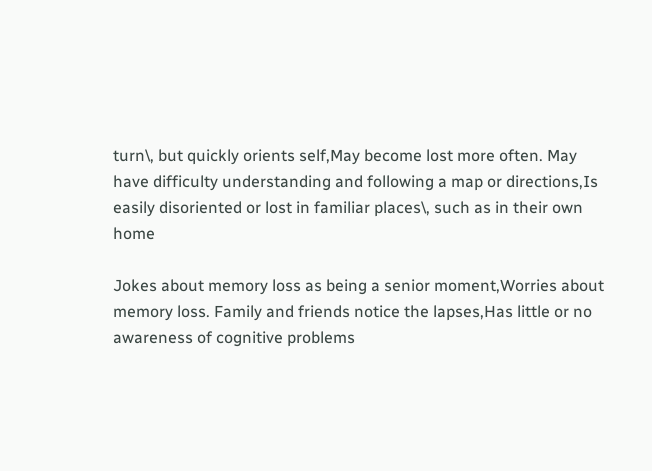turn\, but quickly orients self,May become lost more often. May have difficulty understanding and following a map or directions,Is easily disoriented or lost in familiar places\, such as in their own home

Jokes about memory loss as being a senior moment,Worries about memory loss. Family and friends notice the lapses,Has little or no awareness of cognitive problems